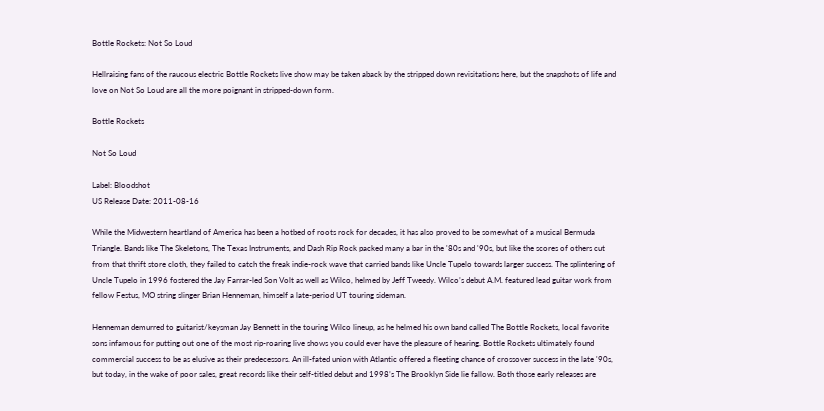Bottle Rockets: Not So Loud

Hellraising fans of the raucous electric Bottle Rockets live show may be taken aback by the stripped down revisitations here, but the snapshots of life and love on Not So Loud are all the more poignant in stripped-down form.

Bottle Rockets

Not So Loud

Label: Bloodshot
US Release Date: 2011-08-16

While the Midwestern heartland of America has been a hotbed of roots rock for decades, it has also proved to be somewhat of a musical Bermuda Triangle. Bands like The Skeletons, The Texas Instruments, and Dash Rip Rock packed many a bar in the '80s and '90s, but like the scores of others cut from that thrift store cloth, they failed to catch the freak indie-rock wave that carried bands like Uncle Tupelo towards larger success. The splintering of Uncle Tupelo in 1996 fostered the Jay Farrar-led Son Volt as well as Wilco, helmed by Jeff Tweedy. Wilco’s debut A.M. featured lead guitar work from fellow Festus, MO string slinger Brian Henneman, himself a late-period UT touring sideman.

Henneman demurred to guitarist/keysman Jay Bennett in the touring Wilco lineup, as he helmed his own band called The Bottle Rockets, local favorite sons infamous for putting out one of the most rip-roaring live shows you could ever have the pleasure of hearing. Bottle Rockets ultimately found commercial success to be as elusive as their predecessors. An ill-fated union with Atlantic offered a fleeting chance of crossover success in the late '90s, but today, in the wake of poor sales, great records like their self-titled debut and 1998’s The Brooklyn Side lie fallow. Both those early releases are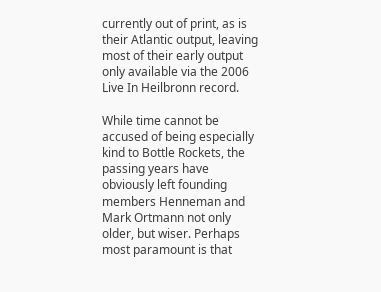currently out of print, as is their Atlantic output, leaving most of their early output only available via the 2006 Live In Heilbronn record.

While time cannot be accused of being especially kind to Bottle Rockets, the passing years have obviously left founding members Henneman and Mark Ortmann not only older, but wiser. Perhaps most paramount is that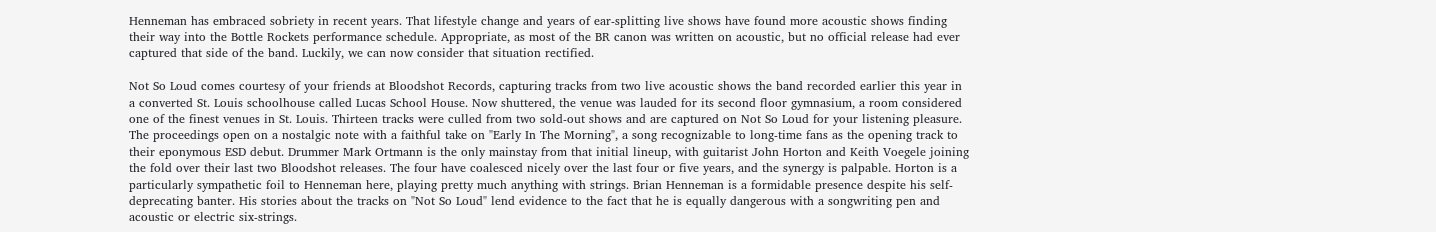Henneman has embraced sobriety in recent years. That lifestyle change and years of ear-splitting live shows have found more acoustic shows finding their way into the Bottle Rockets performance schedule. Appropriate, as most of the BR canon was written on acoustic, but no official release had ever captured that side of the band. Luckily, we can now consider that situation rectified.

Not So Loud comes courtesy of your friends at Bloodshot Records, capturing tracks from two live acoustic shows the band recorded earlier this year in a converted St. Louis schoolhouse called Lucas School House. Now shuttered, the venue was lauded for its second floor gymnasium, a room considered one of the finest venues in St. Louis. Thirteen tracks were culled from two sold-out shows and are captured on Not So Loud for your listening pleasure. The proceedings open on a nostalgic note with a faithful take on "Early In The Morning", a song recognizable to long-time fans as the opening track to their eponymous ESD debut. Drummer Mark Ortmann is the only mainstay from that initial lineup, with guitarist John Horton and Keith Voegele joining the fold over their last two Bloodshot releases. The four have coalesced nicely over the last four or five years, and the synergy is palpable. Horton is a particularly sympathetic foil to Henneman here, playing pretty much anything with strings. Brian Henneman is a formidable presence despite his self-deprecating banter. His stories about the tracks on "Not So Loud" lend evidence to the fact that he is equally dangerous with a songwriting pen and acoustic or electric six-strings.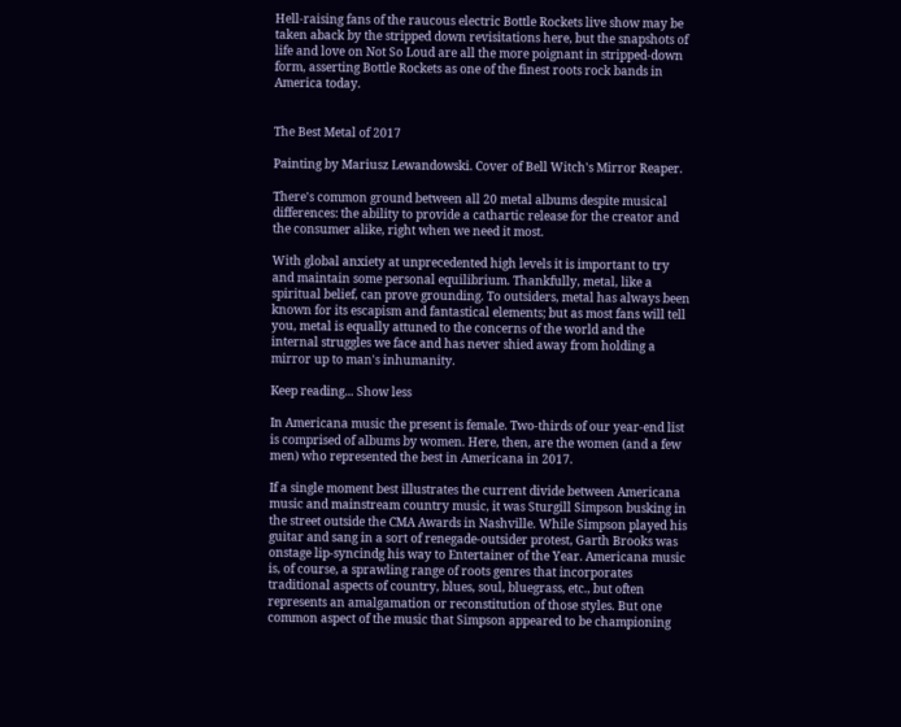Hell-raising fans of the raucous electric Bottle Rockets live show may be taken aback by the stripped down revisitations here, but the snapshots of life and love on Not So Loud are all the more poignant in stripped-down form, asserting Bottle Rockets as one of the finest roots rock bands in America today.


The Best Metal of 2017

Painting by Mariusz Lewandowski. Cover of Bell Witch's Mirror Reaper.

There's common ground between all 20 metal albums despite musical differences: the ability to provide a cathartic release for the creator and the consumer alike, right when we need it most.

With global anxiety at unprecedented high levels it is important to try and maintain some personal equilibrium. Thankfully, metal, like a spiritual belief, can prove grounding. To outsiders, metal has always been known for its escapism and fantastical elements; but as most fans will tell you, metal is equally attuned to the concerns of the world and the internal struggles we face and has never shied away from holding a mirror up to man's inhumanity.

Keep reading... Show less

In Americana music the present is female. Two-thirds of our year-end list is comprised of albums by women. Here, then, are the women (and a few men) who represented the best in Americana in 2017.

If a single moment best illustrates the current divide between Americana music and mainstream country music, it was Sturgill Simpson busking in the street outside the CMA Awards in Nashville. While Simpson played his guitar and sang in a sort of renegade-outsider protest, Garth Brooks was onstage lip-syncindg his way to Entertainer of the Year. Americana music is, of course, a sprawling range of roots genres that incorporates traditional aspects of country, blues, soul, bluegrass, etc., but often represents an amalgamation or reconstitution of those styles. But one common aspect of the music that Simpson appeared to be championing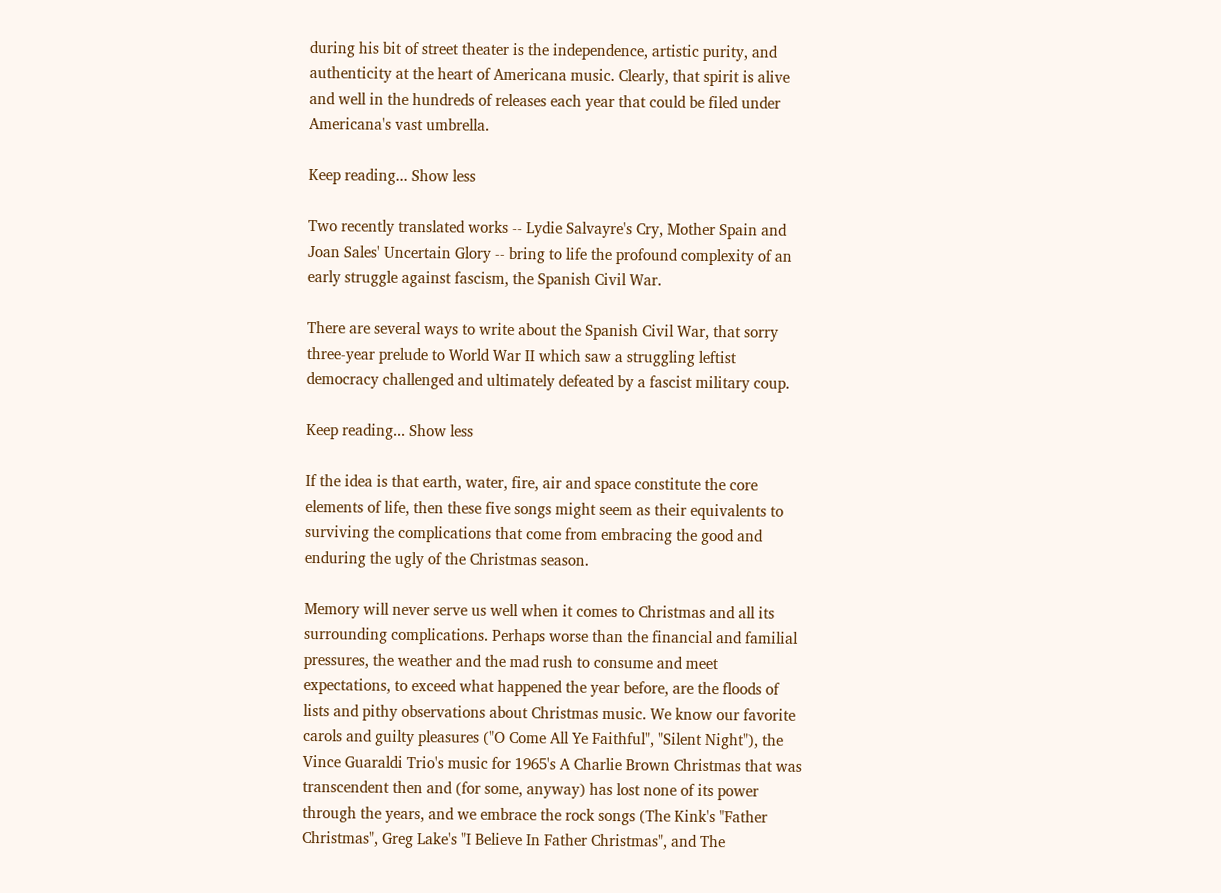during his bit of street theater is the independence, artistic purity, and authenticity at the heart of Americana music. Clearly, that spirit is alive and well in the hundreds of releases each year that could be filed under Americana's vast umbrella.

Keep reading... Show less

Two recently translated works -- Lydie Salvayre's Cry, Mother Spain and Joan Sales' Uncertain Glory -- bring to life the profound complexity of an early struggle against fascism, the Spanish Civil War.

There are several ways to write about the Spanish Civil War, that sorry three-year prelude to World War II which saw a struggling leftist democracy challenged and ultimately defeated by a fascist military coup.

Keep reading... Show less

If the idea is that earth, water, fire, air and space constitute the core elements of life, then these five songs might seem as their equivalents to surviving the complications that come from embracing the good and enduring the ugly of the Christmas season.

Memory will never serve us well when it comes to Christmas and all its surrounding complications. Perhaps worse than the financial and familial pressures, the weather and the mad rush to consume and meet expectations, to exceed what happened the year before, are the floods of lists and pithy observations about Christmas music. We know our favorite carols and guilty pleasures ("O Come All Ye Faithful", "Silent Night"), the Vince Guaraldi Trio's music for 1965's A Charlie Brown Christmas that was transcendent then and (for some, anyway) has lost none of its power through the years, and we embrace the rock songs (The Kink's "Father Christmas", Greg Lake's "I Believe In Father Christmas", and The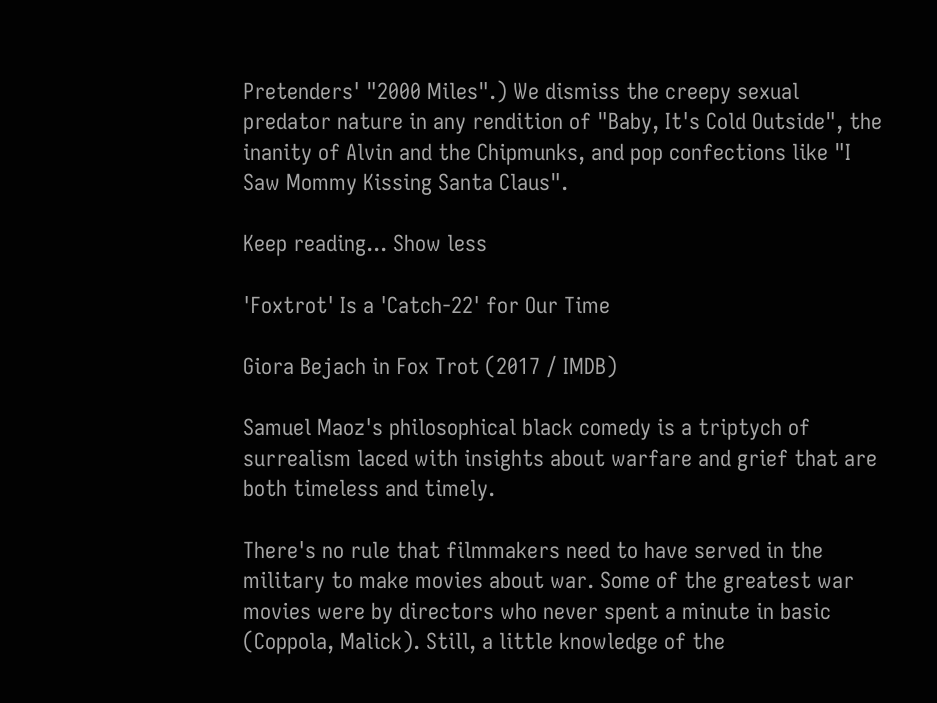Pretenders' "2000 Miles".) We dismiss the creepy sexual predator nature in any rendition of "Baby, It's Cold Outside", the inanity of Alvin and the Chipmunks, and pop confections like "I Saw Mommy Kissing Santa Claus".

Keep reading... Show less

'Foxtrot' Is a 'Catch-22' for Our Time

Giora Bejach in Fox Trot (2017 / IMDB)

Samuel Maoz's philosophical black comedy is a triptych of surrealism laced with insights about warfare and grief that are both timeless and timely.

There's no rule that filmmakers need to have served in the military to make movies about war. Some of the greatest war movies were by directors who never spent a minute in basic (Coppola, Malick). Still, a little knowledge of the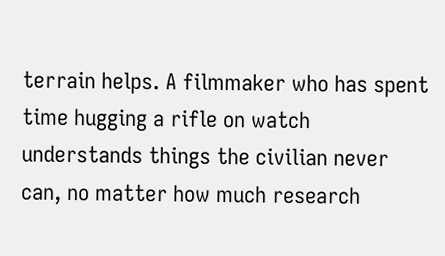terrain helps. A filmmaker who has spent time hugging a rifle on watch understands things the civilian never can, no matter how much research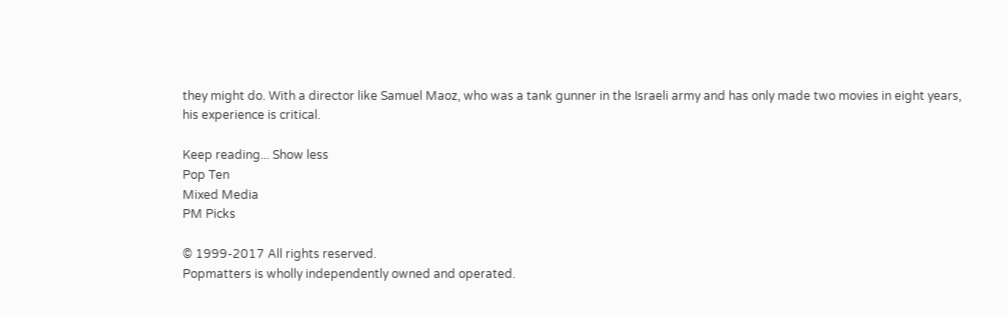they might do. With a director like Samuel Maoz, who was a tank gunner in the Israeli army and has only made two movies in eight years, his experience is critical.

Keep reading... Show less
Pop Ten
Mixed Media
PM Picks

© 1999-2017 All rights reserved.
Popmatters is wholly independently owned and operated.